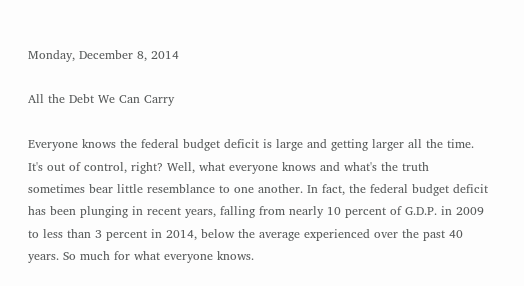Monday, December 8, 2014

All the Debt We Can Carry

Everyone knows the federal budget deficit is large and getting larger all the time. It's out of control, right? Well, what everyone knows and what's the truth sometimes bear little resemblance to one another. In fact, the federal budget deficit has been plunging in recent years, falling from nearly 10 percent of G.D.P. in 2009 to less than 3 percent in 2014, below the average experienced over the past 40 years. So much for what everyone knows.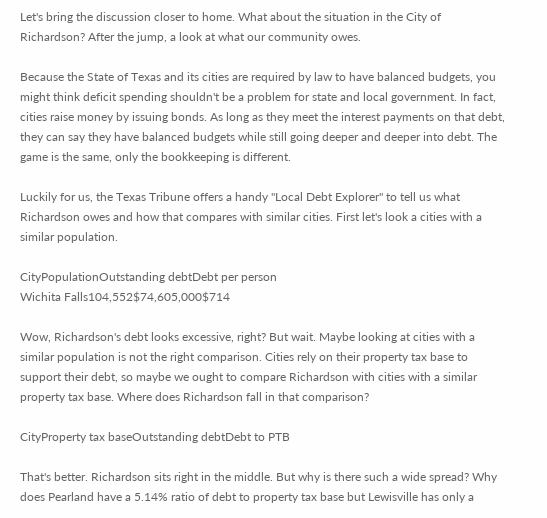Let's bring the discussion closer to home. What about the situation in the City of Richardson? After the jump, a look at what our community owes.

Because the State of Texas and its cities are required by law to have balanced budgets, you might think deficit spending shouldn't be a problem for state and local government. In fact, cities raise money by issuing bonds. As long as they meet the interest payments on that debt, they can say they have balanced budgets while still going deeper and deeper into debt. The game is the same, only the bookkeeping is different.

Luckily for us, the Texas Tribune offers a handy "Local Debt Explorer" to tell us what Richardson owes and how that compares with similar cities. First let's look a cities with a similar population.

CityPopulationOutstanding debtDebt per person
Wichita Falls104,552$74,605,000$714

Wow, Richardson's debt looks excessive, right? But wait. Maybe looking at cities with a similar population is not the right comparison. Cities rely on their property tax base to support their debt, so maybe we ought to compare Richardson with cities with a similar property tax base. Where does Richardson fall in that comparison?

CityProperty tax baseOutstanding debtDebt to PTB

That's better. Richardson sits right in the middle. But why is there such a wide spread? Why does Pearland have a 5.14% ratio of debt to property tax base but Lewisville has only a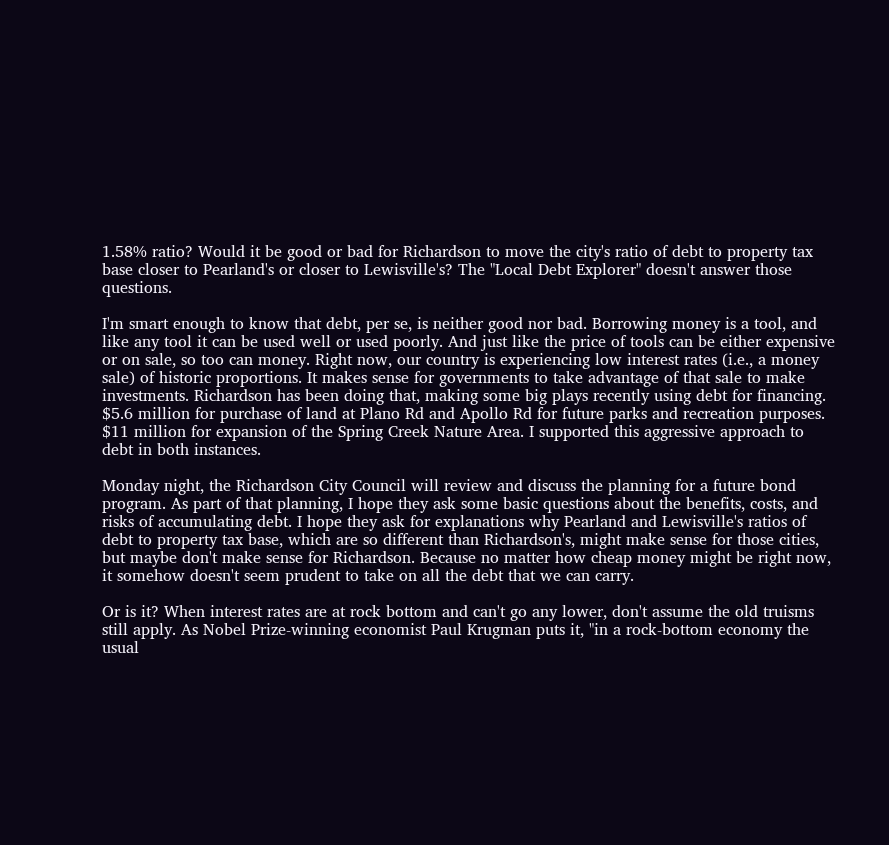1.58% ratio? Would it be good or bad for Richardson to move the city's ratio of debt to property tax base closer to Pearland's or closer to Lewisville's? The "Local Debt Explorer" doesn't answer those questions.

I'm smart enough to know that debt, per se, is neither good nor bad. Borrowing money is a tool, and like any tool it can be used well or used poorly. And just like the price of tools can be either expensive or on sale, so too can money. Right now, our country is experiencing low interest rates (i.e., a money sale) of historic proportions. It makes sense for governments to take advantage of that sale to make investments. Richardson has been doing that, making some big plays recently using debt for financing. $5.6 million for purchase of land at Plano Rd and Apollo Rd for future parks and recreation purposes. $11 million for expansion of the Spring Creek Nature Area. I supported this aggressive approach to debt in both instances.

Monday night, the Richardson City Council will review and discuss the planning for a future bond program. As part of that planning, I hope they ask some basic questions about the benefits, costs, and risks of accumulating debt. I hope they ask for explanations why Pearland and Lewisville's ratios of debt to property tax base, which are so different than Richardson's, might make sense for those cities, but maybe don't make sense for Richardson. Because no matter how cheap money might be right now, it somehow doesn't seem prudent to take on all the debt that we can carry.

Or is it? When interest rates are at rock bottom and can't go any lower, don't assume the old truisms still apply. As Nobel Prize-winning economist Paul Krugman puts it, "in a rock-bottom economy the usual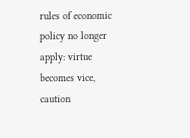rules of economic policy no longer apply: virtue becomes vice, caution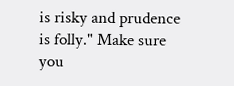is risky and prudence is folly." Make sure you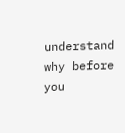understand why before you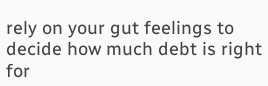rely on your gut feelings to decide how much debt is right for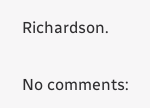Richardson.

No comments: